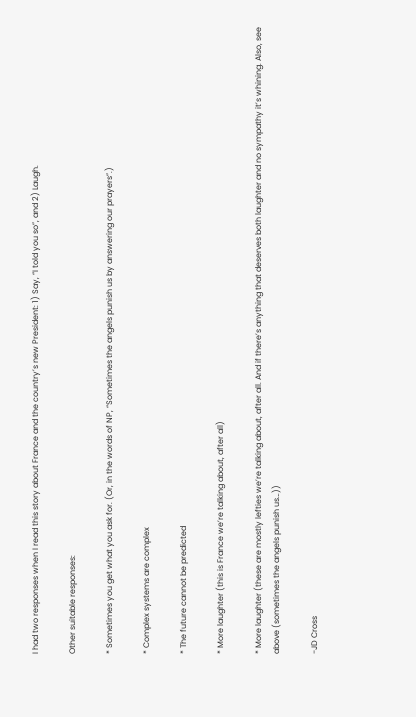I had two responses when I read this story about France and the country’s new President: 1) Say, “I told you so”, and 2) Laugh.

Other suitable responses:

* Sometimes you get what you ask for. (Or, in the words of NP, “Sometimes the angels punish us by answering our prayers”.)

* Complex systems are complex

* The future cannot be predicted

* More laughter (this is France we’re talking about, after all)

* More laughter (these are mostly lefties we’re talking about, after all. And if there’s anything that deserves both laughter and no sympathy it’s whining. Also, see above (sometimes the angels punish us…))

-JD Cross